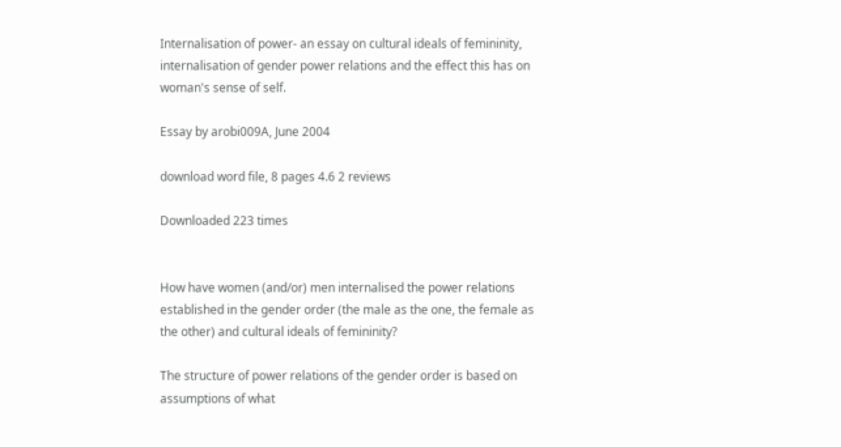Internalisation of power- an essay on cultural ideals of femininity, internalisation of gender power relations and the effect this has on woman's sense of self.

Essay by arobi009A, June 2004

download word file, 8 pages 4.6 2 reviews

Downloaded 223 times


How have women (and/or) men internalised the power relations established in the gender order (the male as the one, the female as the other) and cultural ideals of femininity?

The structure of power relations of the gender order is based on assumptions of what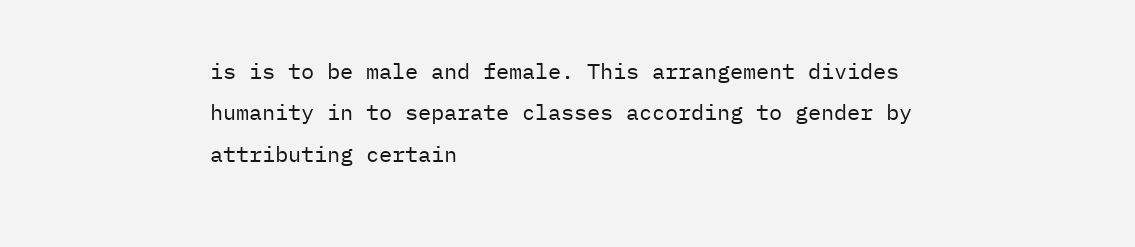is is to be male and female. This arrangement divides humanity in to separate classes according to gender by attributing certain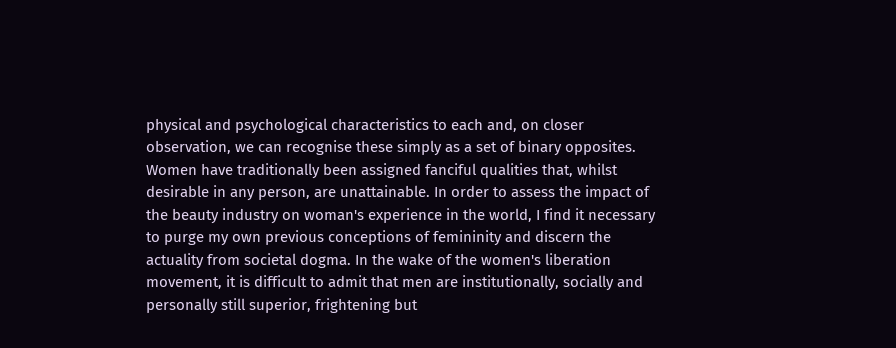physical and psychological characteristics to each and, on closer observation, we can recognise these simply as a set of binary opposites. Women have traditionally been assigned fanciful qualities that, whilst desirable in any person, are unattainable. In order to assess the impact of the beauty industry on woman's experience in the world, I find it necessary to purge my own previous conceptions of femininity and discern the actuality from societal dogma. In the wake of the women's liberation movement, it is difficult to admit that men are institutionally, socially and personally still superior, frightening but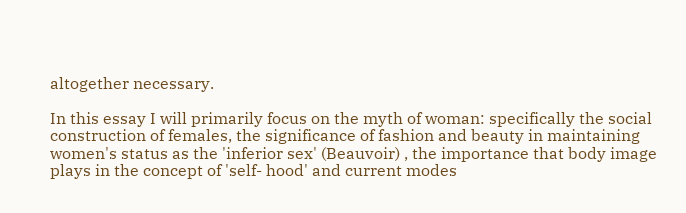altogether necessary.

In this essay I will primarily focus on the myth of woman: specifically the social construction of females, the significance of fashion and beauty in maintaining women's status as the 'inferior sex' (Beauvoir) , the importance that body image plays in the concept of 'self- hood' and current modes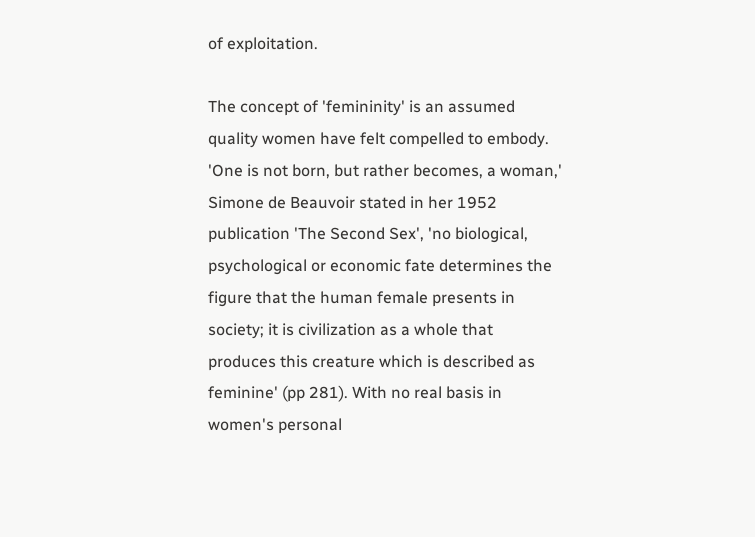of exploitation.

The concept of 'femininity' is an assumed quality women have felt compelled to embody. 'One is not born, but rather becomes, a woman,' Simone de Beauvoir stated in her 1952 publication 'The Second Sex', 'no biological, psychological or economic fate determines the figure that the human female presents in society; it is civilization as a whole that produces this creature which is described as feminine' (pp 281). With no real basis in women's personal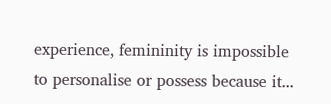experience, femininity is impossible to personalise or possess because it...